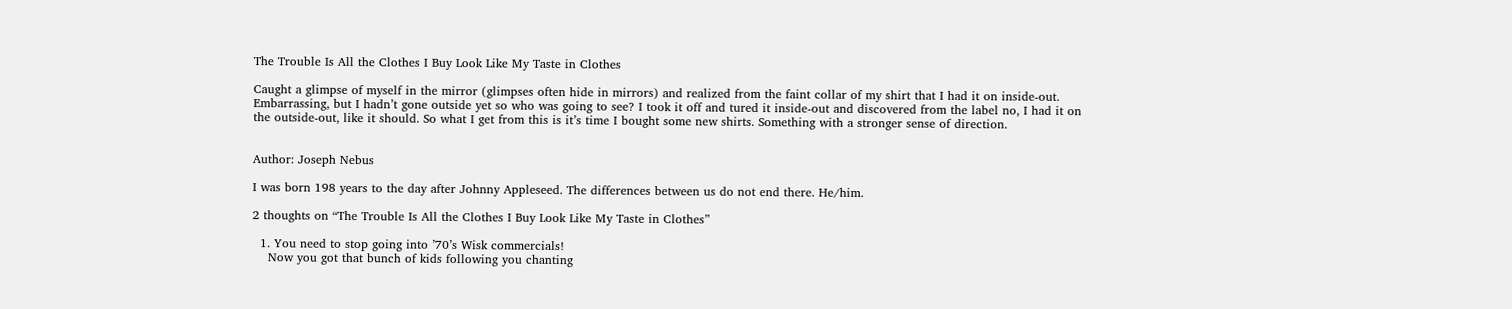The Trouble Is All the Clothes I Buy Look Like My Taste in Clothes

Caught a glimpse of myself in the mirror (glimpses often hide in mirrors) and realized from the faint collar of my shirt that I had it on inside-out. Embarrassing, but I hadn’t gone outside yet so who was going to see? I took it off and tured it inside-out and discovered from the label no, I had it on the outside-out, like it should. So what I get from this is it’s time I bought some new shirts. Something with a stronger sense of direction.


Author: Joseph Nebus

I was born 198 years to the day after Johnny Appleseed. The differences between us do not end there. He/him.

2 thoughts on “The Trouble Is All the Clothes I Buy Look Like My Taste in Clothes”

  1. You need to stop going into ’70’s Wisk commercials!
    Now you got that bunch of kids following you chanting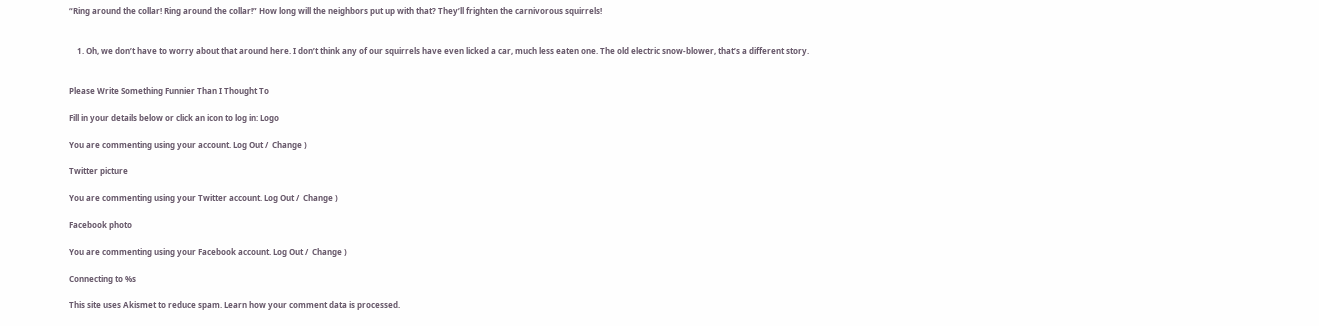“Ring around the collar! Ring around the collar!” How long will the neighbors put up with that? They’ll frighten the carnivorous squirrels!


    1. Oh, we don’t have to worry about that around here. I don’t think any of our squirrels have even licked a car, much less eaten one. The old electric snow-blower, that’s a different story.


Please Write Something Funnier Than I Thought To

Fill in your details below or click an icon to log in: Logo

You are commenting using your account. Log Out /  Change )

Twitter picture

You are commenting using your Twitter account. Log Out /  Change )

Facebook photo

You are commenting using your Facebook account. Log Out /  Change )

Connecting to %s

This site uses Akismet to reduce spam. Learn how your comment data is processed.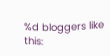%d bloggers like this: